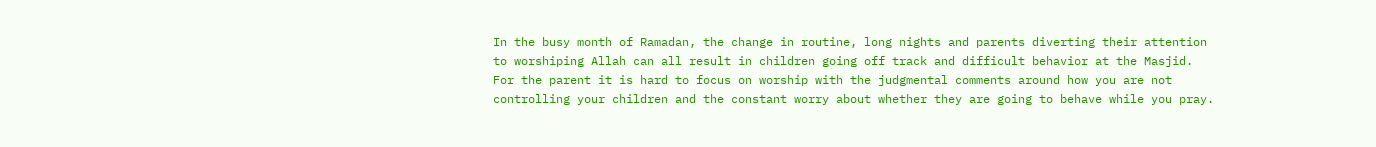In the busy month of Ramadan, the change in routine, long nights and parents diverting their attention to worshiping Allah can all result in children going off track and difficult behavior at the Masjid. For the parent it is hard to focus on worship with the judgmental comments around how you are not controlling your children and the constant worry about whether they are going to behave while you pray.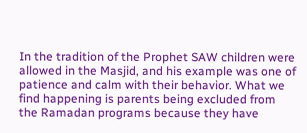In the tradition of the Prophet SAW children were allowed in the Masjid, and his example was one of patience and calm with their behavior. What we find happening is parents being excluded from the Ramadan programs because they have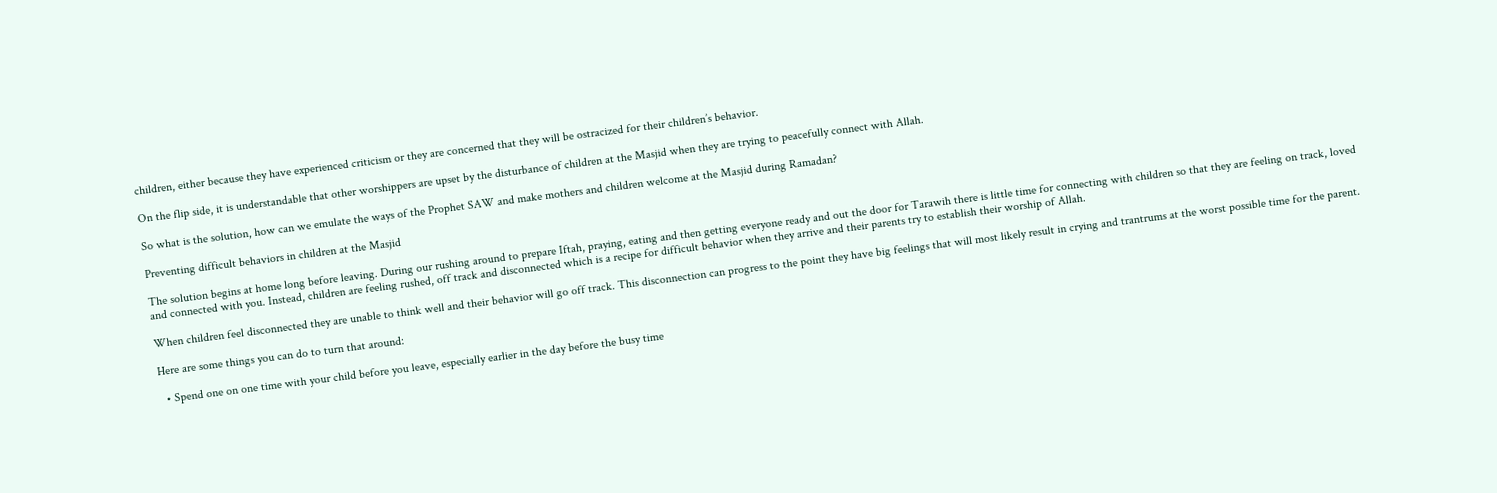children, either because they have experienced criticism or they are concerned that they will be ostracized for their children’s behavior.

On the flip side, it is understandable that other worshippers are upset by the disturbance of children at the Masjid when they are trying to peacefully connect with Allah.

So what is the solution, how can we emulate the ways of the Prophet SAW and make mothers and children welcome at the Masjid during Ramadan?

Preventing difficult behaviors in children at the Masjid

The solution begins at home long before leaving. During our rushing around to prepare Iftah, praying, eating and then getting everyone ready and out the door for Tarawih there is little time for connecting with children so that they are feeling on track, loved and connected with you. Instead, children are feeling rushed, off track and disconnected which is a recipe for difficult behavior when they arrive and their parents try to establish their worship of Allah.

When children feel disconnected they are unable to think well and their behavior will go off track. This disconnection can progress to the point they have big feelings that will most likely result in crying and trantrums at the worst possible time for the parent.

Here are some things you can do to turn that around:

  • Spend one on one time with your child before you leave, especially earlier in the day before the busy time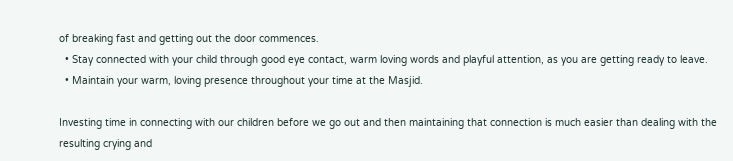of breaking fast and getting out the door commences.
  • Stay connected with your child through good eye contact, warm loving words and playful attention, as you are getting ready to leave.
  • Maintain your warm, loving presence throughout your time at the Masjid.

Investing time in connecting with our children before we go out and then maintaining that connection is much easier than dealing with the resulting crying and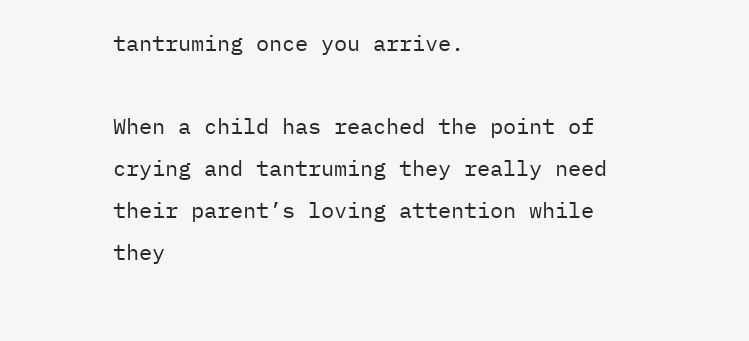tantruming once you arrive.

When a child has reached the point of crying and tantruming they really need their parent’s loving attention while they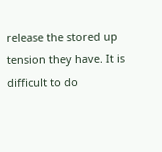release the stored up tension they have. It is difficult to do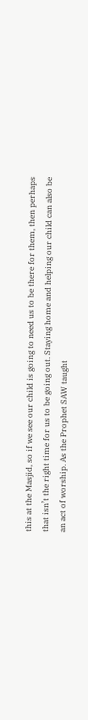this at the Masjid, so if we see our child is going to need us to be there for them, then perhaps that isn’t the right time for us to be going out. Staying home and helping our child can also be an act of worship. As the Prophet SAW taught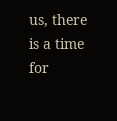us, there is a time for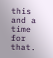this and a time for that.